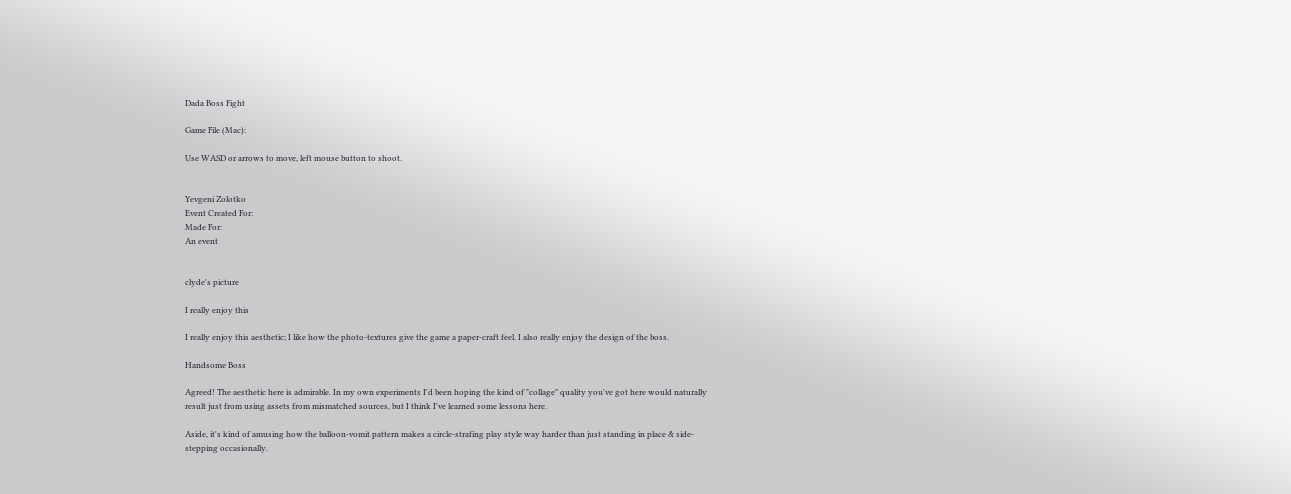Dada Boss Fight

Game File (Mac):

Use WASD or arrows to move, left mouse button to shoot.


Yevgeni Zolotko
Event Created For:
Made For:
An event


clyde's picture

I really enjoy this

I really enjoy this aesthetic; I like how the photo-textures give the game a paper-craft feel. I also really enjoy the design of the boss.

Handsome Boss

Agreed! The aesthetic here is admirable. In my own experiments I'd been hoping the kind of "collage" quality you've got here would naturally result just from using assets from mismatched sources, but I think I've learned some lessons here.

Aside, it's kind of amusing how the balloon-vomit pattern makes a circle-strafing play style way harder than just standing in place & side-stepping occasionally.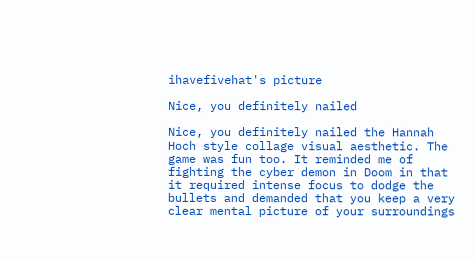ihavefivehat's picture

Nice, you definitely nailed

Nice, you definitely nailed the Hannah Hoch style collage visual aesthetic. The game was fun too. It reminded me of fighting the cyber demon in Doom in that it required intense focus to dodge the bullets and demanded that you keep a very clear mental picture of your surroundings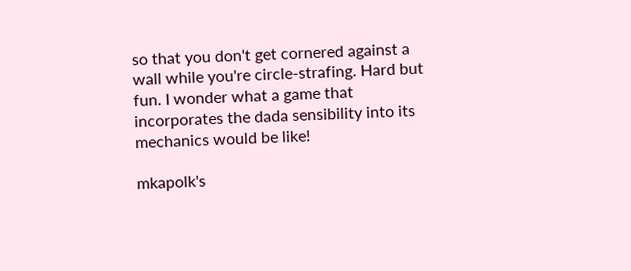so that you don't get cornered against a wall while you're circle-strafing. Hard but fun. I wonder what a game that incorporates the dada sensibility into its mechanics would be like!

mkapolk's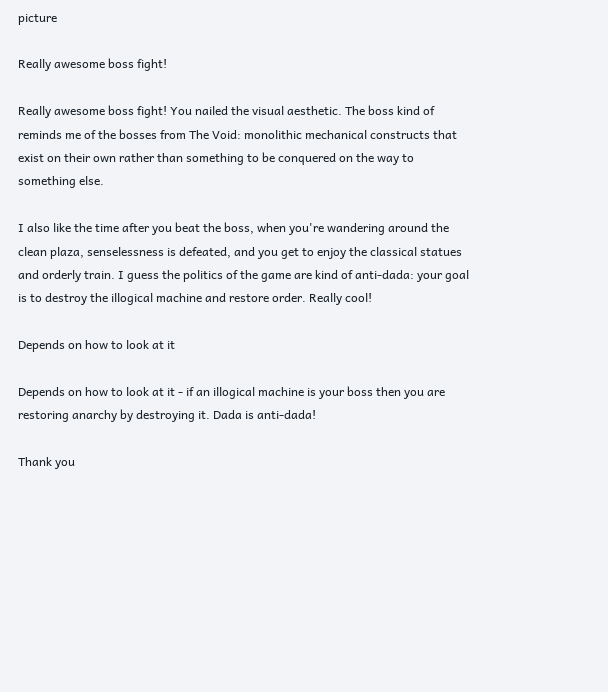picture

Really awesome boss fight!

Really awesome boss fight! You nailed the visual aesthetic. The boss kind of reminds me of the bosses from The Void: monolithic mechanical constructs that exist on their own rather than something to be conquered on the way to something else.

I also like the time after you beat the boss, when you're wandering around the clean plaza, senselessness is defeated, and you get to enjoy the classical statues and orderly train. I guess the politics of the game are kind of anti-dada: your goal is to destroy the illogical machine and restore order. Really cool!

Depends on how to look at it

Depends on how to look at it - if an illogical machine is your boss then you are restoring anarchy by destroying it. Dada is anti-dada!

Thank you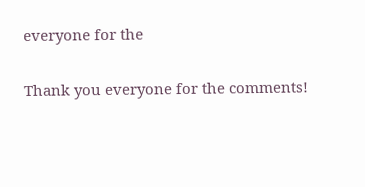everyone for the

Thank you everyone for the comments!